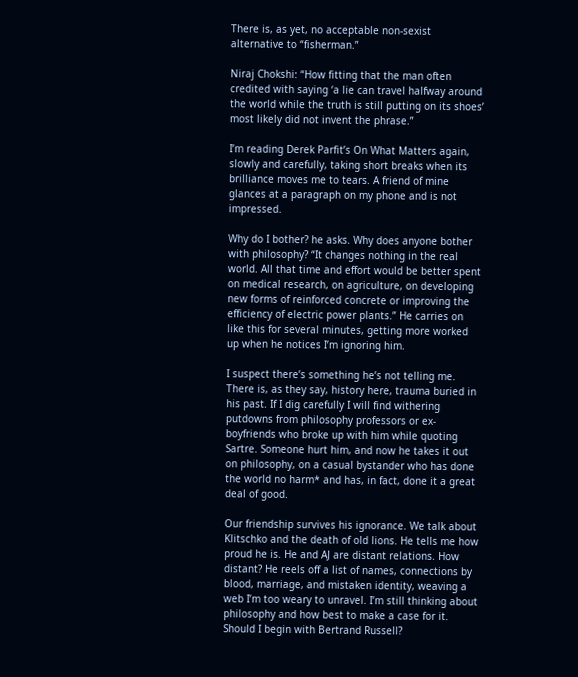There is, as yet, no acceptable non-sexist alternative to “fisherman.”

Niraj Chokshi: “How fitting that the man often credited with saying ‘a lie can travel halfway around the world while the truth is still putting on its shoes’ most likely did not invent the phrase.”

I’m reading Derek Parfit’s On What Matters again, slowly and carefully, taking short breaks when its brilliance moves me to tears. A friend of mine glances at a paragraph on my phone and is not impressed.

Why do I bother? he asks. Why does anyone bother with philosophy? “It changes nothing in the real world. All that time and effort would be better spent on medical research, on agriculture, on developing new forms of reinforced concrete or improving the efficiency of electric power plants.” He carries on like this for several minutes, getting more worked up when he notices I’m ignoring him.

I suspect there’s something he’s not telling me. There is, as they say, history here, trauma buried in his past. If I dig carefully I will find withering putdowns from philosophy professors or ex-boyfriends who broke up with him while quoting Sartre. Someone hurt him, and now he takes it out on philosophy, on a casual bystander who has done the world no harm* and has, in fact, done it a great deal of good.

Our friendship survives his ignorance. We talk about Klitschko and the death of old lions. He tells me how proud he is. He and AJ are distant relations. How distant? He reels off a list of names, connections by blood, marriage, and mistaken identity, weaving a web I’m too weary to unravel. I’m still thinking about philosophy and how best to make a case for it. Should I begin with Bertrand Russell?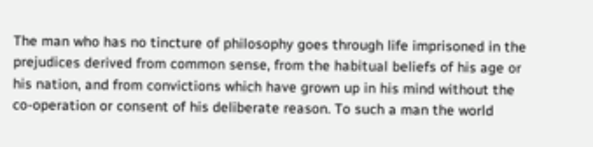The man who has no tincture of philosophy goes through life imprisoned in the prejudices derived from common sense, from the habitual beliefs of his age or his nation, and from convictions which have grown up in his mind without the co-operation or consent of his deliberate reason. To such a man the world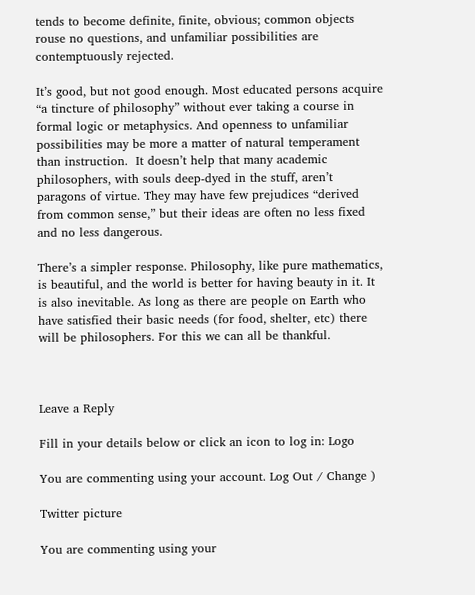tends to become definite, finite, obvious; common objects rouse no questions, and unfamiliar possibilities are contemptuously rejected.

It’s good, but not good enough. Most educated persons acquire “a tincture of philosophy” without ever taking a course in formal logic or metaphysics. And openness to unfamiliar possibilities may be more a matter of natural temperament than instruction.  It doesn’t help that many academic philosophers, with souls deep-dyed in the stuff, aren’t paragons of virtue. They may have few prejudices “derived from common sense,” but their ideas are often no less fixed and no less dangerous.

There’s a simpler response. Philosophy, like pure mathematics, is beautiful, and the world is better for having beauty in it. It is also inevitable. As long as there are people on Earth who have satisfied their basic needs (for food, shelter, etc) there will be philosophers. For this we can all be thankful.



Leave a Reply

Fill in your details below or click an icon to log in: Logo

You are commenting using your account. Log Out / Change )

Twitter picture

You are commenting using your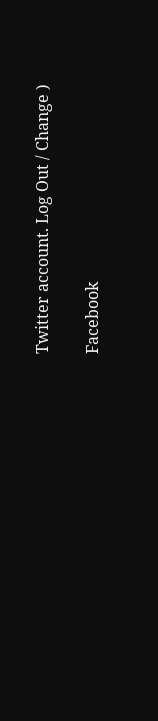Twitter account. Log Out / Change )

Facebook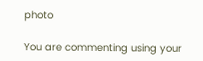photo

You are commenting using your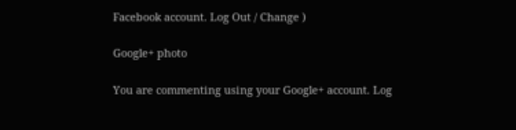Facebook account. Log Out / Change )

Google+ photo

You are commenting using your Google+ account. Log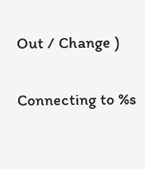Out / Change )

Connecting to %s